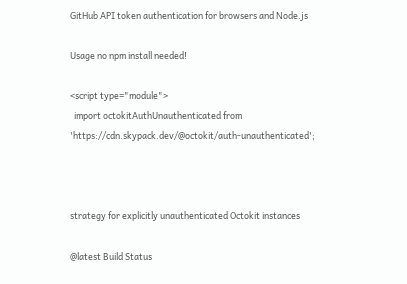GitHub API token authentication for browsers and Node.js

Usage no npm install needed!

<script type="module">
  import octokitAuthUnauthenticated from 'https://cdn.skypack.dev/@octokit/auth-unauthenticated';



strategy for explicitly unauthenticated Octokit instances

@latest Build Status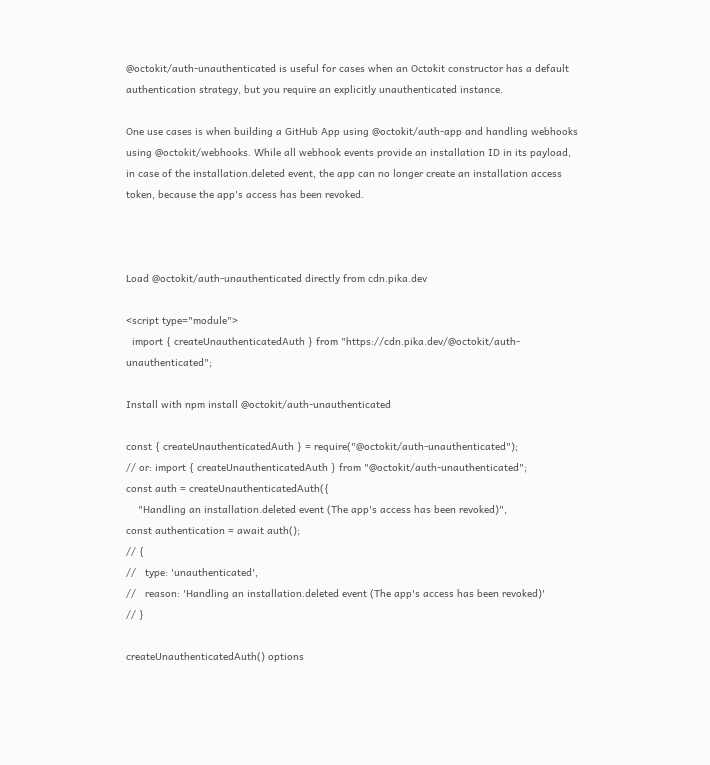@octokit/auth-unauthenticated is useful for cases when an Octokit constructor has a default authentication strategy, but you require an explicitly unauthenticated instance.

One use cases is when building a GitHub App using @octokit/auth-app and handling webhooks using @octokit/webhooks. While all webhook events provide an installation ID in its payload, in case of the installation.deleted event, the app can no longer create an installation access token, because the app's access has been revoked.



Load @octokit/auth-unauthenticated directly from cdn.pika.dev

<script type="module">
  import { createUnauthenticatedAuth } from "https://cdn.pika.dev/@octokit/auth-unauthenticated";

Install with npm install @octokit/auth-unauthenticated

const { createUnauthenticatedAuth } = require("@octokit/auth-unauthenticated");
// or: import { createUnauthenticatedAuth } from "@octokit/auth-unauthenticated";
const auth = createUnauthenticatedAuth({
    "Handling an installation.deleted event (The app's access has been revoked)",
const authentication = await auth();
// {
//   type: 'unauthenticated',
//   reason: 'Handling an installation.deleted event (The app's access has been revoked)'
// }

createUnauthenticatedAuth() options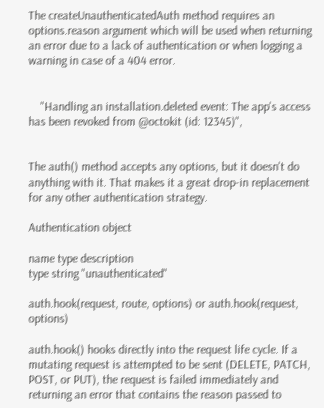The createUnauthenticatedAuth method requires an options.reason argument which will be used when returning an error due to a lack of authentication or when logging a warning in case of a 404 error.


    "Handling an installation.deleted event: The app's access has been revoked from @octokit (id: 12345)",


The auth() method accepts any options, but it doesn't do anything with it. That makes it a great drop-in replacement for any other authentication strategy.

Authentication object

name type description
type string "unauthenticated"

auth.hook(request, route, options) or auth.hook(request, options)

auth.hook() hooks directly into the request life cycle. If a mutating request is attempted to be sent (DELETE, PATCH, POST, or PUT), the request is failed immediately and returning an error that contains the reason passed to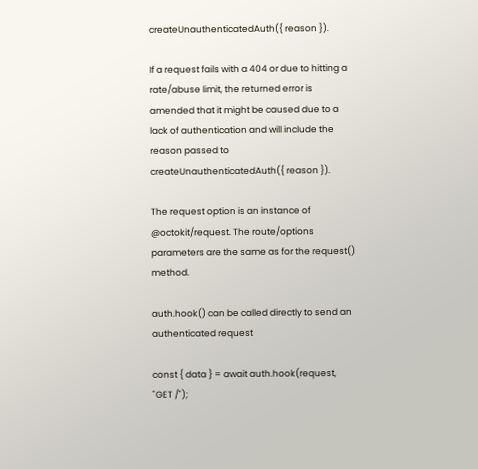createUnauthenticatedAuth({ reason }).

If a request fails with a 404 or due to hitting a rate/abuse limit, the returned error is amended that it might be caused due to a lack of authentication and will include the reason passed to createUnauthenticatedAuth({ reason }).

The request option is an instance of @octokit/request. The route/options parameters are the same as for the request() method.

auth.hook() can be called directly to send an authenticated request

const { data } = await auth.hook(request, "GET /");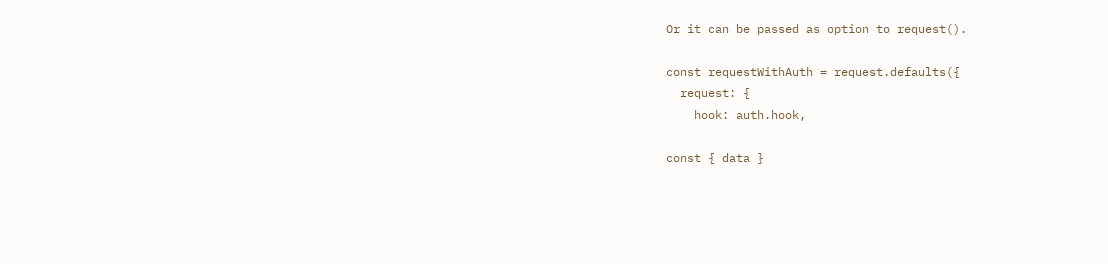Or it can be passed as option to request().

const requestWithAuth = request.defaults({
  request: {
    hook: auth.hook,

const { data }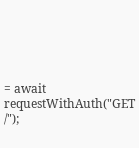= await requestWithAuth("GET /");